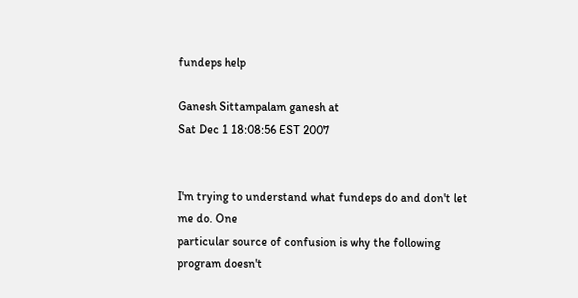fundeps help

Ganesh Sittampalam ganesh at
Sat Dec 1 18:08:56 EST 2007


I'm trying to understand what fundeps do and don't let me do. One
particular source of confusion is why the following program doesn't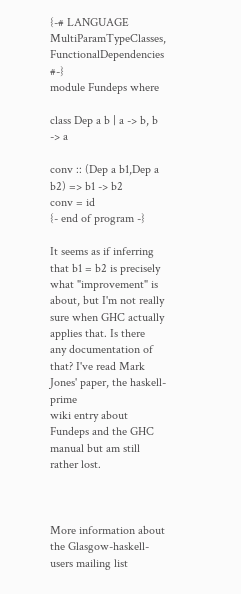{-# LANGUAGE MultiParamTypeClasses, FunctionalDependencies #-}
module Fundeps where

class Dep a b | a -> b, b -> a

conv :: (Dep a b1,Dep a b2) => b1 -> b2
conv = id
{- end of program -}

It seems as if inferring that b1 = b2 is precisely what "improvement" is
about, but I'm not really sure when GHC actually applies that. Is there
any documentation of that? I've read Mark Jones' paper, the haskell-prime
wiki entry about Fundeps and the GHC manual but am still rather lost.



More information about the Glasgow-haskell-users mailing list